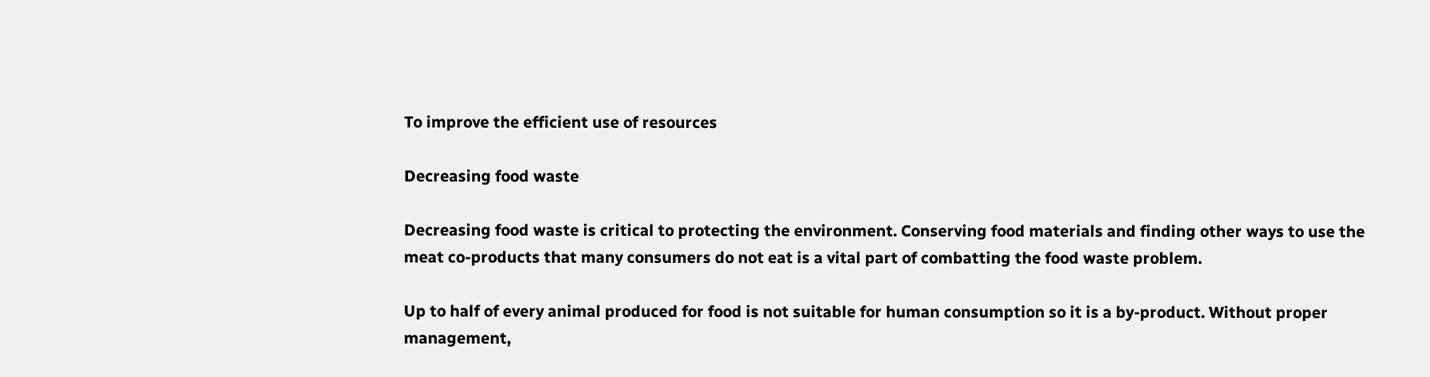To improve the efficient use of resources

Decreasing food waste

Decreasing food waste is critical to protecting the environment. Conserving food materials and finding other ways to use the meat co-products that many consumers do not eat is a vital part of combatting the food waste problem.

Up to half of every animal produced for food is not suitable for human consumption so it is a by-product. Without proper management,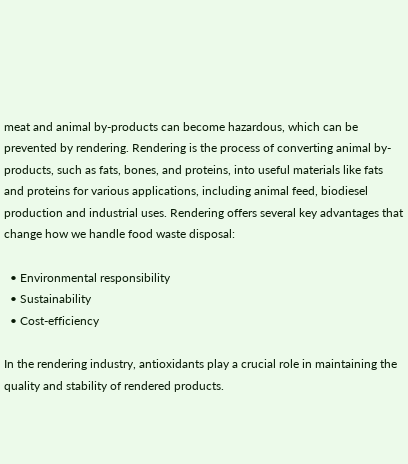meat and animal by-products can become hazardous, which can be prevented by rendering. Rendering is the process of converting animal by-products, such as fats, bones, and proteins, into useful materials like fats and proteins for various applications, including animal feed, biodiesel production and industrial uses. Rendering offers several key advantages that change how we handle food waste disposal:

  • Environmental responsibility
  • Sustainability
  • Cost-efficiency

In the rendering industry, antioxidants play a crucial role in maintaining the quality and stability of rendered products.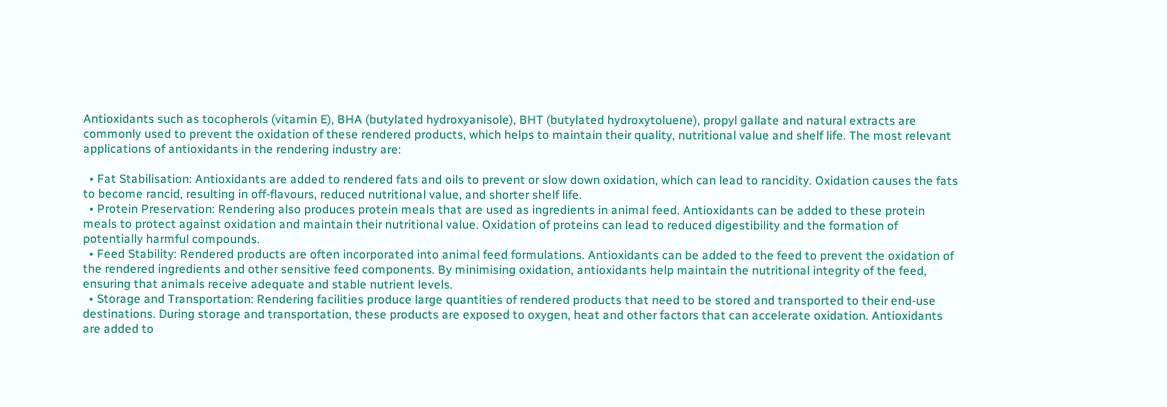Antioxidants such as tocopherols (vitamin E), BHA (butylated hydroxyanisole), BHT (butylated hydroxytoluene), propyl gallate and natural extracts are commonly used to prevent the oxidation of these rendered products, which helps to maintain their quality, nutritional value and shelf life. The most relevant applications of antioxidants in the rendering industry are:

  • Fat Stabilisation: Antioxidants are added to rendered fats and oils to prevent or slow down oxidation, which can lead to rancidity. Oxidation causes the fats to become rancid, resulting in off-flavours, reduced nutritional value, and shorter shelf life.
  • Protein Preservation: Rendering also produces protein meals that are used as ingredients in animal feed. Antioxidants can be added to these protein meals to protect against oxidation and maintain their nutritional value. Oxidation of proteins can lead to reduced digestibility and the formation of potentially harmful compounds.
  • Feed Stability: Rendered products are often incorporated into animal feed formulations. Antioxidants can be added to the feed to prevent the oxidation of the rendered ingredients and other sensitive feed components. By minimising oxidation, antioxidants help maintain the nutritional integrity of the feed, ensuring that animals receive adequate and stable nutrient levels.
  • Storage and Transportation: Rendering facilities produce large quantities of rendered products that need to be stored and transported to their end-use destinations. During storage and transportation, these products are exposed to oxygen, heat and other factors that can accelerate oxidation. Antioxidants are added to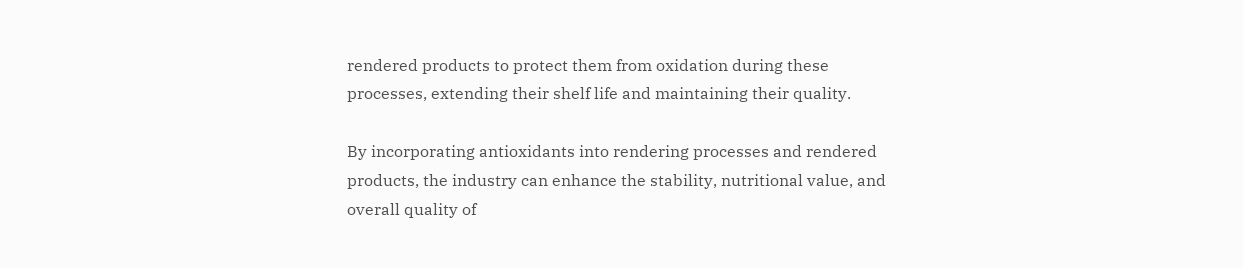rendered products to protect them from oxidation during these processes, extending their shelf life and maintaining their quality.

By incorporating antioxidants into rendering processes and rendered products, the industry can enhance the stability, nutritional value, and overall quality of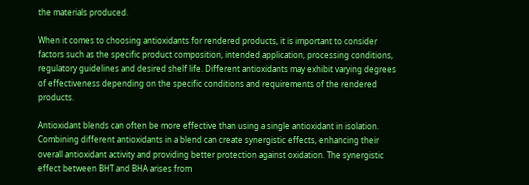the materials produced.

When it comes to choosing antioxidants for rendered products, it is important to consider factors such as the specific product composition, intended application, processing conditions, regulatory guidelines and desired shelf life. Different antioxidants may exhibit varying degrees of effectiveness depending on the specific conditions and requirements of the rendered products.

Antioxidant blends can often be more effective than using a single antioxidant in isolation. Combining different antioxidants in a blend can create synergistic effects, enhancing their overall antioxidant activity and providing better protection against oxidation. The synergistic effect between BHT and BHA arises from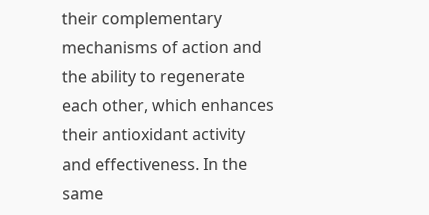their complementary mechanisms of action and the ability to regenerate each other, which enhances their antioxidant activity and effectiveness. In the same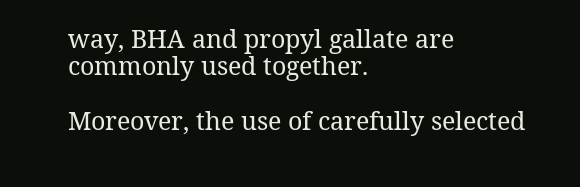way, BHA and propyl gallate are commonly used together.

Moreover, the use of carefully selected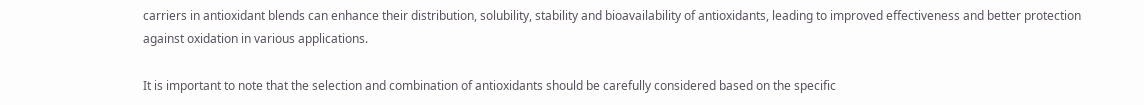carriers in antioxidant blends can enhance their distribution, solubility, stability and bioavailability of antioxidants, leading to improved effectiveness and better protection against oxidation in various applications.

It is important to note that the selection and combination of antioxidants should be carefully considered based on the specific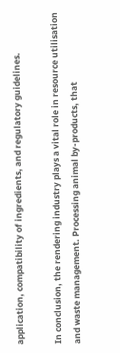application, compatibility of ingredients, and regulatory guidelines.

In conclusion, the rendering industry plays a vital role in resource utilisation and waste management. Processing animal by-products, that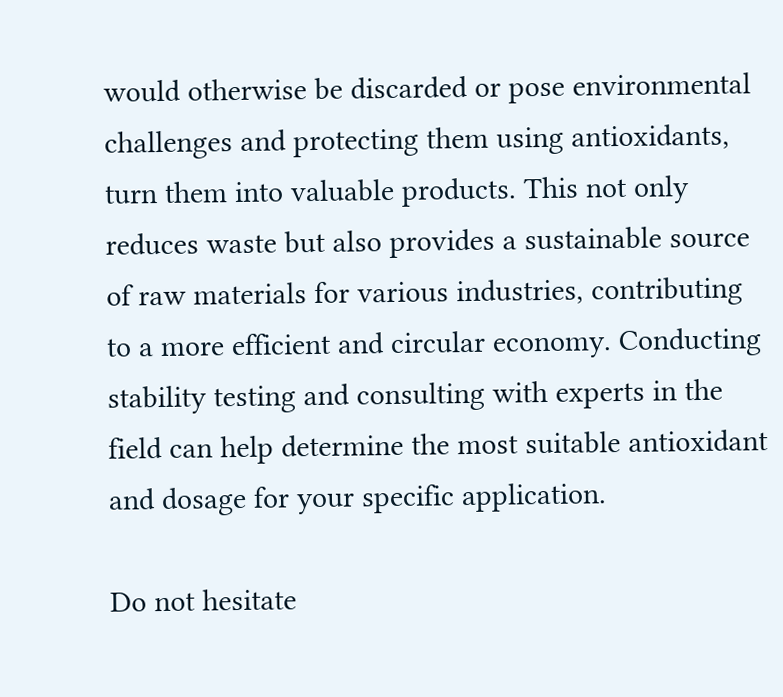would otherwise be discarded or pose environmental challenges and protecting them using antioxidants, turn them into valuable products. This not only reduces waste but also provides a sustainable source of raw materials for various industries, contributing to a more efficient and circular economy. Conducting stability testing and consulting with experts in the field can help determine the most suitable antioxidant and dosage for your specific application.

Do not hesitate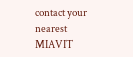contact your nearest MIAVIT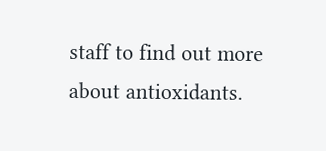staff to find out more about antioxidants.